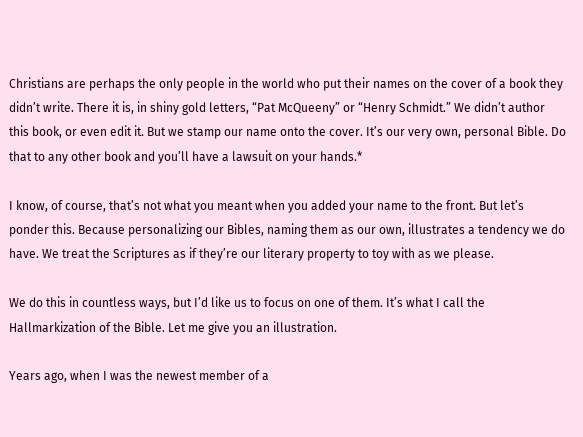Christians are perhaps the only people in the world who put their names on the cover of a book they didn’t write. There it is, in shiny gold letters, “Pat McQueeny” or “Henry Schmidt.” We didn’t author this book, or even edit it. But we stamp our name onto the cover. It’s our very own, personal Bible. Do that to any other book and you’ll have a lawsuit on your hands.*

I know, of course, that’s not what you meant when you added your name to the front. But let’s ponder this. Because personalizing our Bibles, naming them as our own, illustrates a tendency we do have. We treat the Scriptures as if they’re our literary property to toy with as we please.

We do this in countless ways, but I’d like us to focus on one of them. It’s what I call the Hallmarkization of the Bible. Let me give you an illustration.

Years ago, when I was the newest member of a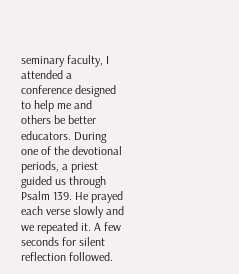seminary faculty, I attended a conference designed to help me and others be better educators. During one of the devotional periods, a priest guided us through Psalm 139. He prayed each verse slowly and we repeated it. A few seconds for silent reflection followed.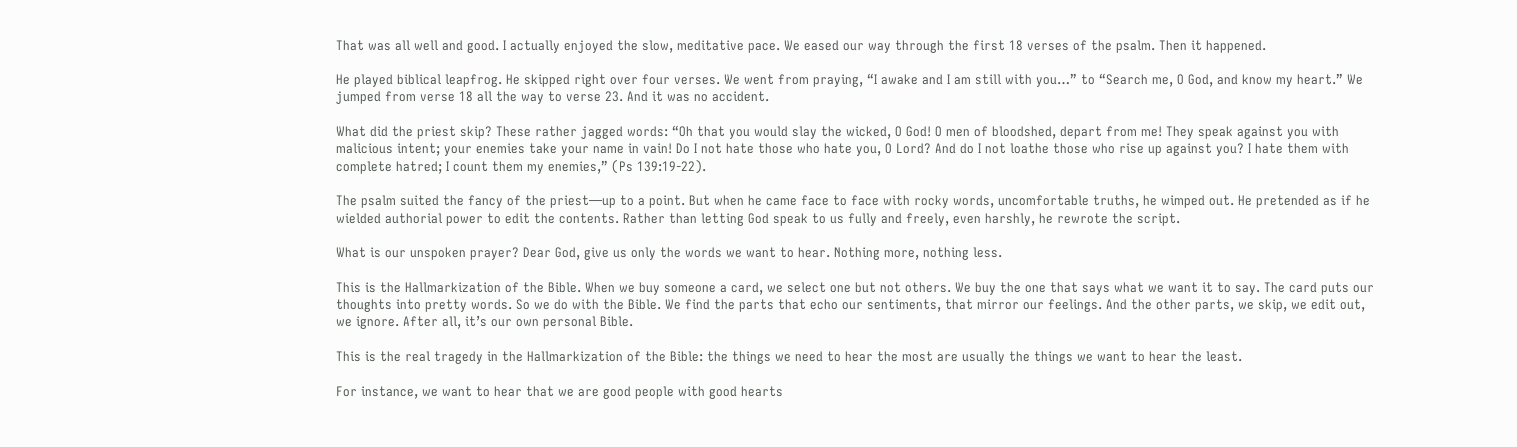That was all well and good. I actually enjoyed the slow, meditative pace. We eased our way through the first 18 verses of the psalm. Then it happened.

He played biblical leapfrog. He skipped right over four verses. We went from praying, “I awake and I am still with you…” to “Search me, O God, and know my heart.” We jumped from verse 18 all the way to verse 23. And it was no accident.

What did the priest skip? These rather jagged words: “Oh that you would slay the wicked, O God! O men of bloodshed, depart from me! They speak against you with malicious intent; your enemies take your name in vain! Do I not hate those who hate you, O Lord? And do I not loathe those who rise up against you? I hate them with complete hatred; I count them my enemies,” (Ps 139:19-22).

The psalm suited the fancy of the priest—up to a point. But when he came face to face with rocky words, uncomfortable truths, he wimped out. He pretended as if he wielded authorial power to edit the contents. Rather than letting God speak to us fully and freely, even harshly, he rewrote the script.

What is our unspoken prayer? Dear God, give us only the words we want to hear. Nothing more, nothing less.

This is the Hallmarkization of the Bible. When we buy someone a card, we select one but not others. We buy the one that says what we want it to say. The card puts our thoughts into pretty words. So we do with the Bible. We find the parts that echo our sentiments, that mirror our feelings. And the other parts, we skip, we edit out, we ignore. After all, it’s our own personal Bible.

This is the real tragedy in the Hallmarkization of the Bible: the things we need to hear the most are usually the things we want to hear the least.

For instance, we want to hear that we are good people with good hearts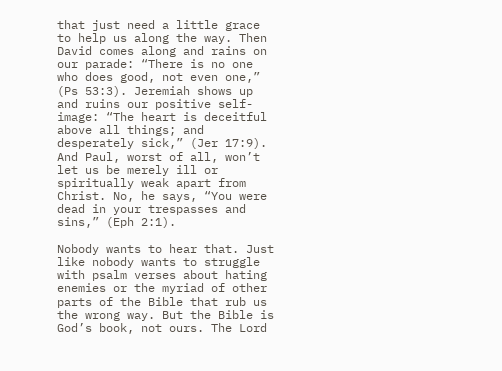that just need a little grace to help us along the way. Then David comes along and rains on our parade: “There is no one who does good, not even one,” (Ps 53:3). Jeremiah shows up and ruins our positive self-image: “The heart is deceitful above all things; and desperately sick,” (Jer 17:9). And Paul, worst of all, won’t let us be merely ill or spiritually weak apart from Christ. No, he says, “You were dead in your trespasses and sins,” (Eph 2:1).

Nobody wants to hear that. Just like nobody wants to struggle with psalm verses about hating enemies or the myriad of other parts of the Bible that rub us the wrong way. But the Bible is God’s book, not ours. The Lord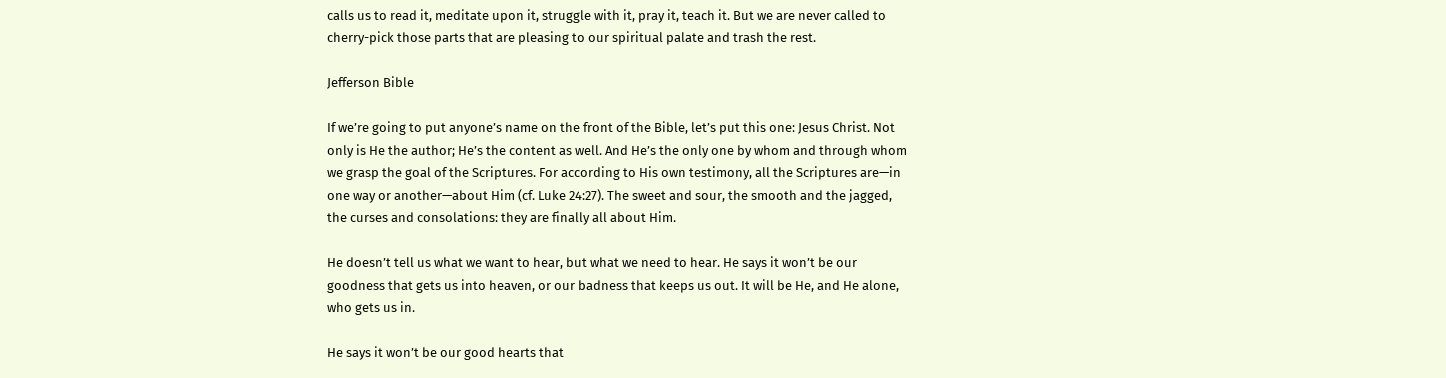calls us to read it, meditate upon it, struggle with it, pray it, teach it. But we are never called to cherry-pick those parts that are pleasing to our spiritual palate and trash the rest.

Jefferson Bible

If we’re going to put anyone’s name on the front of the Bible, let’s put this one: Jesus Christ. Not only is He the author; He’s the content as well. And He’s the only one by whom and through whom we grasp the goal of the Scriptures. For according to His own testimony, all the Scriptures are—in one way or another—about Him (cf. Luke 24:27). The sweet and sour, the smooth and the jagged, the curses and consolations: they are finally all about Him.

He doesn’t tell us what we want to hear, but what we need to hear. He says it won’t be our goodness that gets us into heaven, or our badness that keeps us out. It will be He, and He alone, who gets us in.

He says it won’t be our good hearts that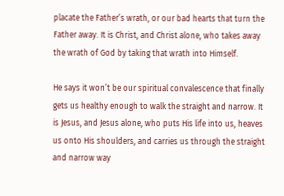placate the Father’s wrath, or our bad hearts that turn the Father away. It is Christ, and Christ alone, who takes away the wrath of God by taking that wrath into Himself.

He says it won’t be our spiritual convalescence that finally gets us healthy enough to walk the straight and narrow. It is Jesus, and Jesus alone, who puts His life into us, heaves us onto His shoulders, and carries us through the straight and narrow way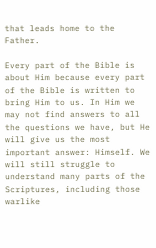that leads home to the Father.

Every part of the Bible is about Him because every part of the Bible is written to bring Him to us. In Him we may not find answers to all the questions we have, but He will give us the most important answer: Himself. We will still struggle to understand many parts of the Scriptures, including those warlike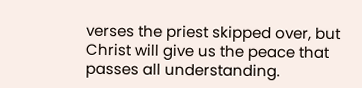verses the priest skipped over, but Christ will give us the peace that passes all understanding.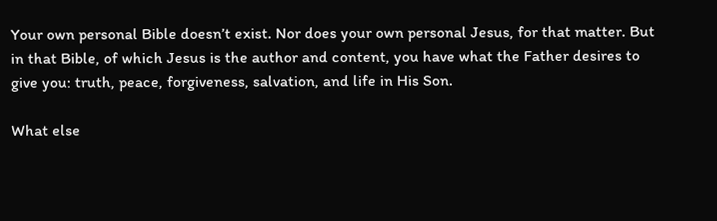Your own personal Bible doesn’t exist. Nor does your own personal Jesus, for that matter. But in that Bible, of which Jesus is the author and content, you have what the Father desires to give you: truth, peace, forgiveness, salvation, and life in His Son.

What else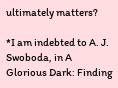ultimately matters?

*I am indebted to A. J. Swoboda, in A Glorious Dark: Finding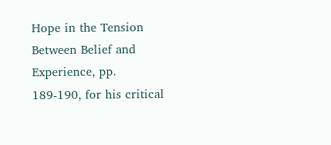Hope in the Tension Between Belief and Experience, pp. 189-190, for his critical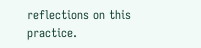reflections on this practice.